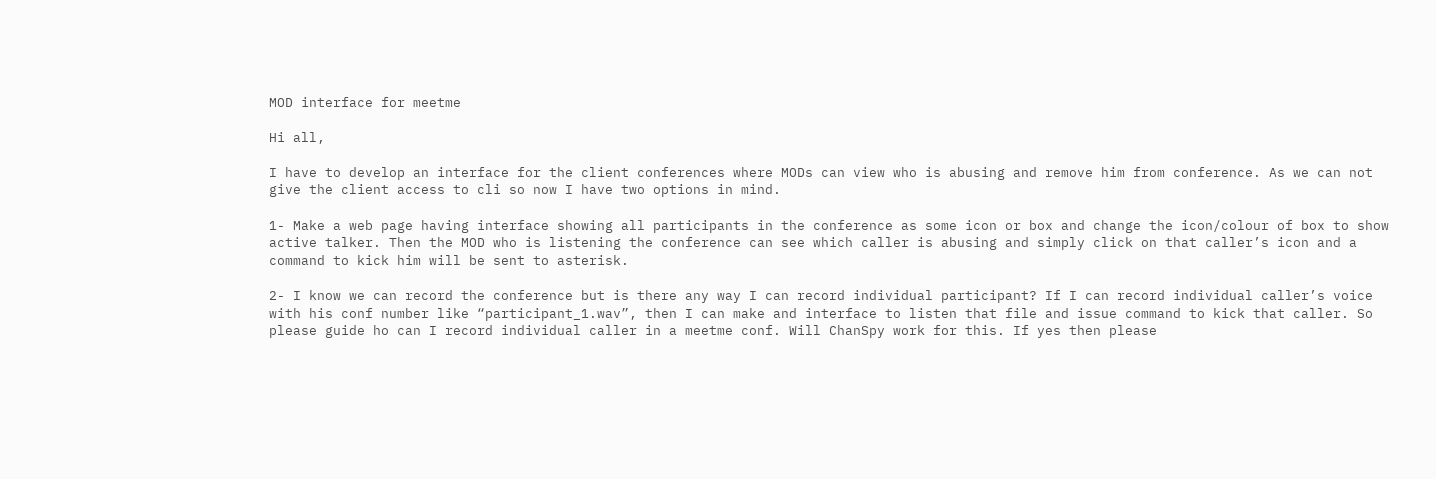MOD interface for meetme

Hi all,

I have to develop an interface for the client conferences where MODs can view who is abusing and remove him from conference. As we can not give the client access to cli so now I have two options in mind.

1- Make a web page having interface showing all participants in the conference as some icon or box and change the icon/colour of box to show active talker. Then the MOD who is listening the conference can see which caller is abusing and simply click on that caller’s icon and a command to kick him will be sent to asterisk.

2- I know we can record the conference but is there any way I can record individual participant? If I can record individual caller’s voice with his conf number like “participant_1.wav”, then I can make and interface to listen that file and issue command to kick that caller. So please guide ho can I record individual caller in a meetme conf. Will ChanSpy work for this. If yes then please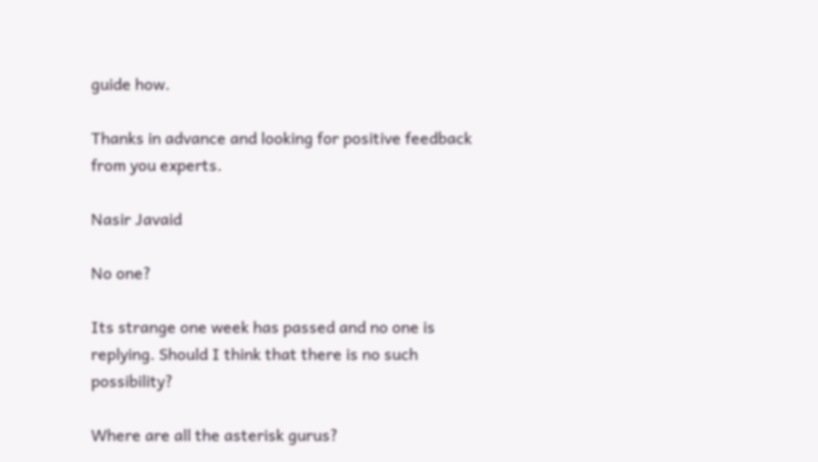guide how.

Thanks in advance and looking for positive feedback from you experts.

Nasir Javaid

No one?

Its strange one week has passed and no one is replying. Should I think that there is no such possibility?

Where are all the asterisk gurus?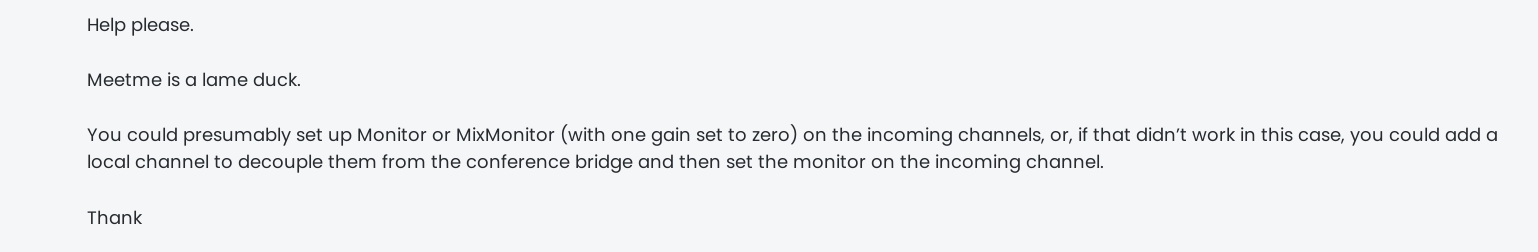Help please.

Meetme is a lame duck.

You could presumably set up Monitor or MixMonitor (with one gain set to zero) on the incoming channels, or, if that didn’t work in this case, you could add a local channel to decouple them from the conference bridge and then set the monitor on the incoming channel.

Thank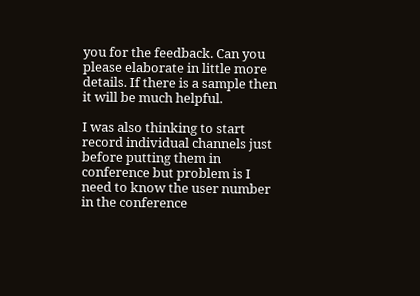you for the feedback. Can you please elaborate in little more details. If there is a sample then it will be much helpful.

I was also thinking to start record individual channels just before putting them in conference but problem is I need to know the user number in the conference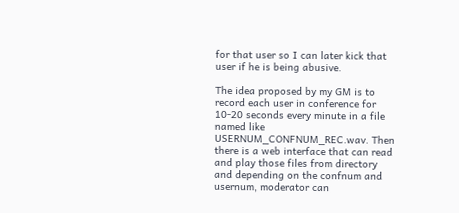for that user so I can later kick that user if he is being abusive.

The idea proposed by my GM is to record each user in conference for 10-20 seconds every minute in a file named like USERNUM_CONFNUM_REC.wav. Then there is a web interface that can read and play those files from directory and depending on the confnum and usernum, moderator can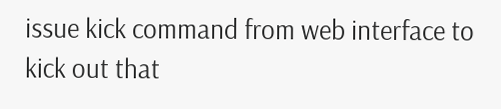issue kick command from web interface to kick out that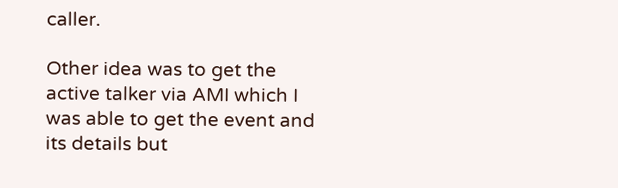caller.

Other idea was to get the active talker via AMI which I was able to get the event and its details but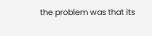the problem was that its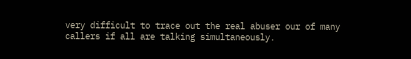very difficult to trace out the real abuser our of many callers if all are talking simultaneously.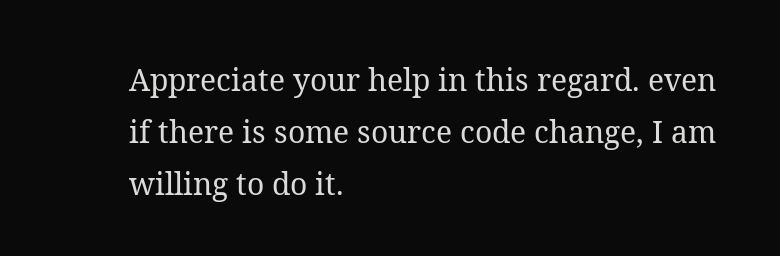Appreciate your help in this regard. even if there is some source code change, I am willing to do it.